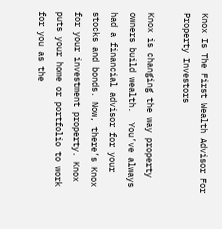Knox Is The First Wealth Advisor For Property Investors

Knox is changing the way property owners build wealth.  You’ve always had a financial advisor for your stocks and bonds. Now, there’s Knox for your investment property. Knox puts your home or portfolio to work for you as the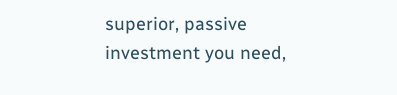superior, passive investment you need,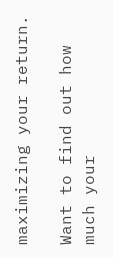maximizing your return.

Want to find out how much your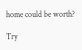home could be worth?

Try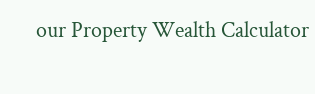our Property Wealth Calculator